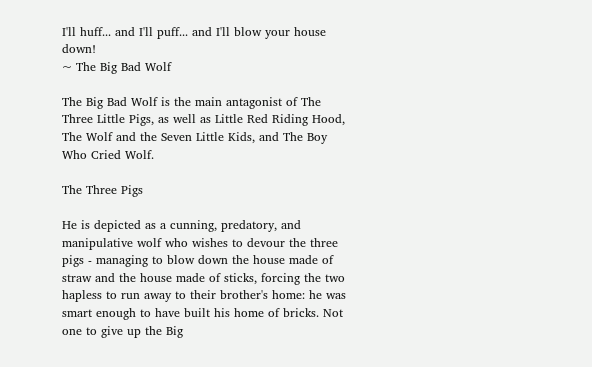I'll huff... and I'll puff... and I'll blow your house down!
~ The Big Bad Wolf

The Big Bad Wolf is the main antagonist of The Three Little Pigs, as well as Little Red Riding Hood, The Wolf and the Seven Little Kids, and The Boy Who Cried Wolf.

The Three Pigs

He is depicted as a cunning, predatory, and manipulative wolf who wishes to devour the three pigs - managing to blow down the house made of straw and the house made of sticks, forcing the two hapless to run away to their brother's home: he was smart enough to have built his home of bricks. Not one to give up the Big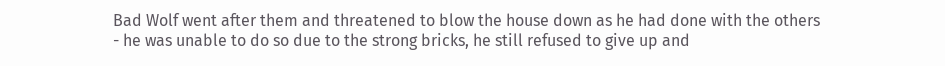Bad Wolf went after them and threatened to blow the house down as he had done with the others - he was unable to do so due to the strong bricks, he still refused to give up and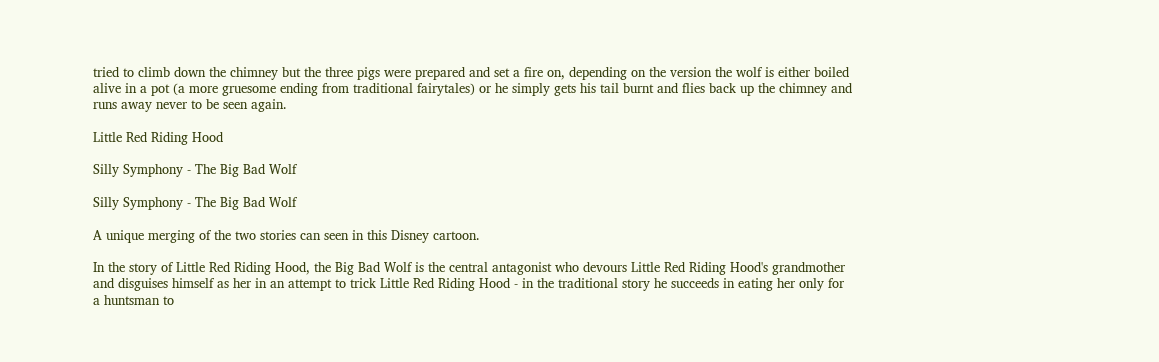tried to climb down the chimney but the three pigs were prepared and set a fire on, depending on the version the wolf is either boiled alive in a pot (a more gruesome ending from traditional fairytales) or he simply gets his tail burnt and flies back up the chimney and runs away never to be seen again.

Little Red Riding Hood

Silly Symphony - The Big Bad Wolf

Silly Symphony - The Big Bad Wolf

A unique merging of the two stories can seen in this Disney cartoon.

In the story of Little Red Riding Hood, the Big Bad Wolf is the central antagonist who devours Little Red Riding Hood's grandmother and disguises himself as her in an attempt to trick Little Red Riding Hood - in the traditional story he succeeds in eating her only for a huntsman to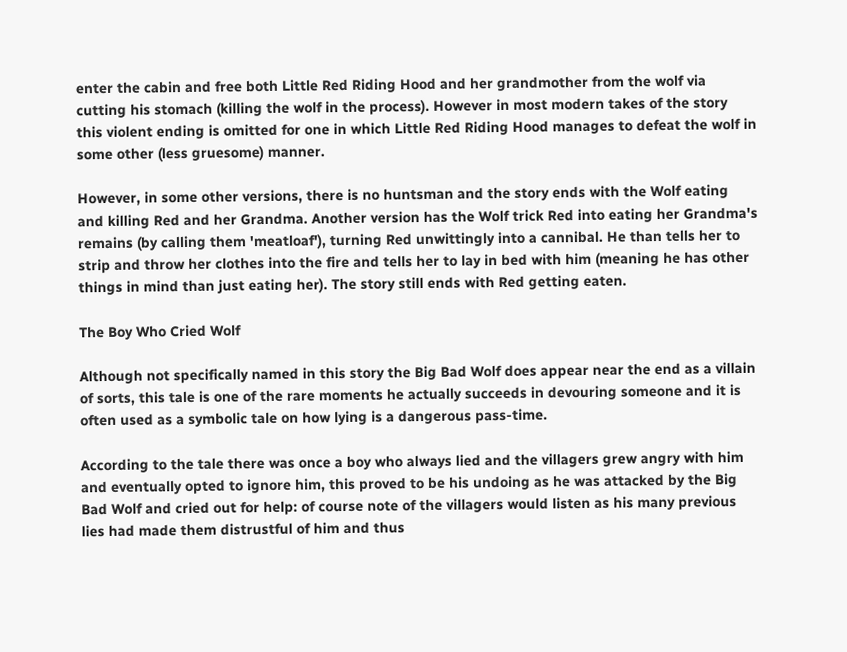enter the cabin and free both Little Red Riding Hood and her grandmother from the wolf via cutting his stomach (killing the wolf in the process). However in most modern takes of the story this violent ending is omitted for one in which Little Red Riding Hood manages to defeat the wolf in some other (less gruesome) manner.

However, in some other versions, there is no huntsman and the story ends with the Wolf eating and killing Red and her Grandma. Another version has the Wolf trick Red into eating her Grandma's remains (by calling them 'meatloaf'), turning Red unwittingly into a cannibal. He than tells her to strip and throw her clothes into the fire and tells her to lay in bed with him (meaning he has other things in mind than just eating her). The story still ends with Red getting eaten.

The Boy Who Cried Wolf

Although not specifically named in this story the Big Bad Wolf does appear near the end as a villain of sorts, this tale is one of the rare moments he actually succeeds in devouring someone and it is often used as a symbolic tale on how lying is a dangerous pass-time.

According to the tale there was once a boy who always lied and the villagers grew angry with him and eventually opted to ignore him, this proved to be his undoing as he was attacked by the Big Bad Wolf and cried out for help: of course note of the villagers would listen as his many previous lies had made them distrustful of him and thus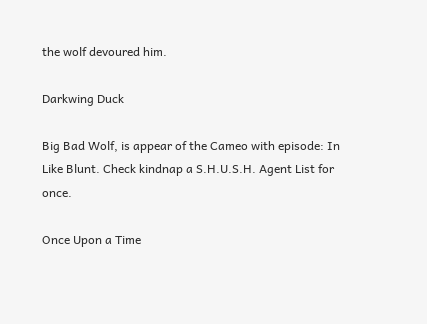the wolf devoured him.

Darkwing Duck

Big Bad Wolf, is appear of the Cameo with episode: In Like Blunt. Check kindnap a S.H.U.S.H. Agent List for once.

Once Upon a Time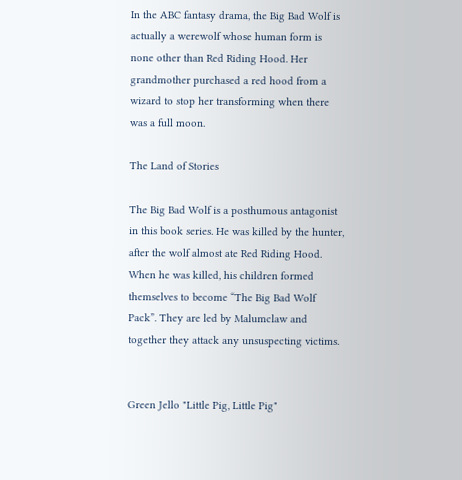In the ABC fantasy drama, the Big Bad Wolf is actually a werewolf whose human form is none other than Red Riding Hood. Her grandmother purchased a red hood from a wizard to stop her transforming when there was a full moon.

The Land of Stories

The Big Bad Wolf is a posthumous antagonist in this book series. He was killed by the hunter, after the wolf almost ate Red Riding Hood. When he was killed, his children formed themselves to become “The Big Bad Wolf Pack”. They are led by Malumclaw and together they attack any unsuspecting victims.


Green Jello "Little Pig, Little Pig"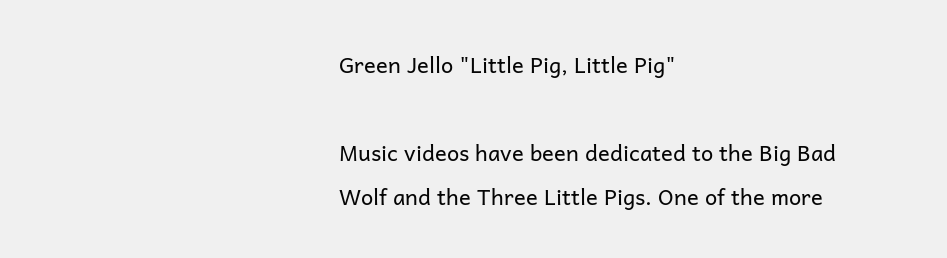Green Jello "Little Pig, Little Pig"

Music videos have been dedicated to the Big Bad Wolf and the Three Little Pigs. One of the more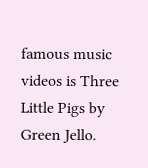famous music videos is Three Little Pigs by Green Jello.